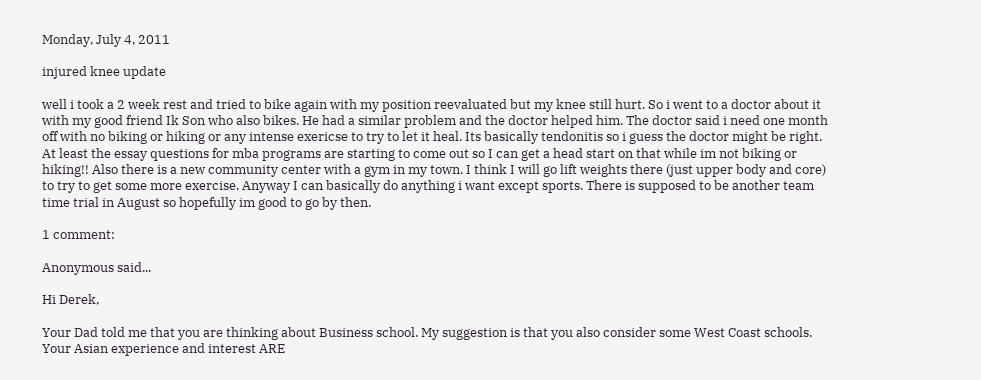Monday, July 4, 2011

injured knee update

well i took a 2 week rest and tried to bike again with my position reevaluated but my knee still hurt. So i went to a doctor about it with my good friend Ik Son who also bikes. He had a similar problem and the doctor helped him. The doctor said i need one month off with no biking or hiking or any intense exericse to try to let it heal. Its basically tendonitis so i guess the doctor might be right. At least the essay questions for mba programs are starting to come out so I can get a head start on that while im not biking or hiking!! Also there is a new community center with a gym in my town. I think I will go lift weights there (just upper body and core) to try to get some more exercise. Anyway I can basically do anything i want except sports. There is supposed to be another team time trial in August so hopefully im good to go by then.

1 comment:

Anonymous said...

Hi Derek,

Your Dad told me that you are thinking about Business school. My suggestion is that you also consider some West Coast schools. Your Asian experience and interest ARE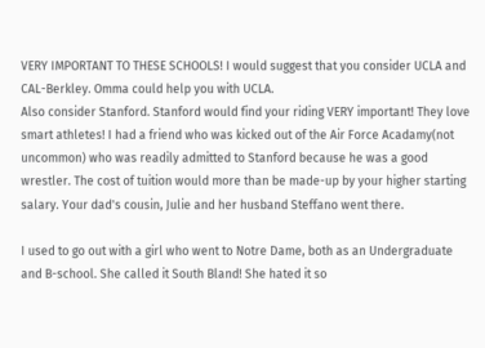VERY IMPORTANT TO THESE SCHOOLS! I would suggest that you consider UCLA and CAL-Berkley. Omma could help you with UCLA.
Also consider Stanford. Stanford would find your riding VERY important! They love smart athletes! I had a friend who was kicked out of the Air Force Acadamy(not uncommon) who was readily admitted to Stanford because he was a good wrestler. The cost of tuition would more than be made-up by your higher starting salary. Your dad's cousin, Julie and her husband Steffano went there.

I used to go out with a girl who went to Notre Dame, both as an Undergraduate and B-school. She called it South Bland! She hated it so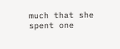much that she spent one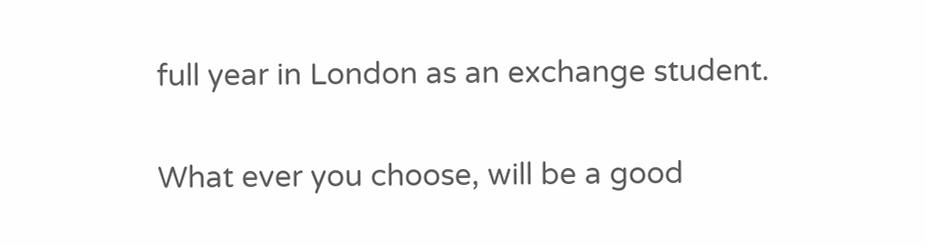full year in London as an exchange student.

What ever you choose, will be a good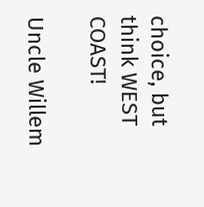choice, but think WEST COAST!

Uncle Willem